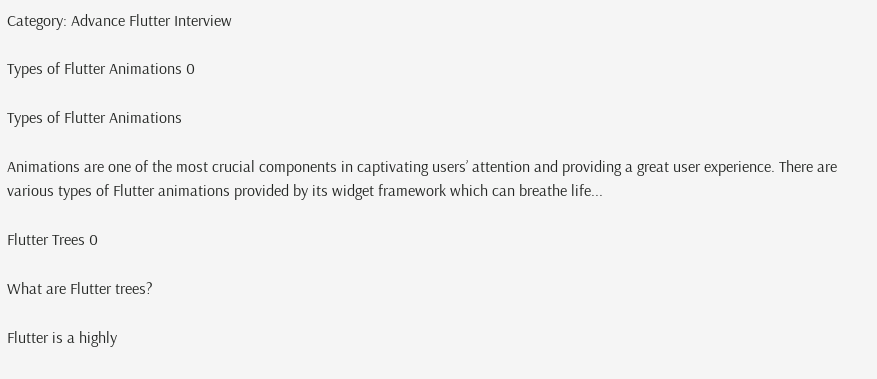Category: Advance Flutter Interview

Types of Flutter Animations 0

Types of Flutter Animations

Animations are one of the most crucial components in captivating users’ attention and providing a great user experience. There are various types of Flutter animations provided by its widget framework which can breathe life...

Flutter Trees 0

What are Flutter trees?

Flutter is a highly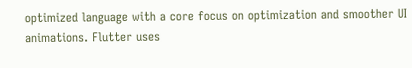optimized language with a core focus on optimization and smoother UI animations. Flutter uses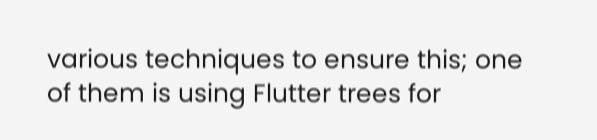various techniques to ensure this; one of them is using Flutter trees for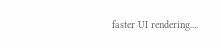faster UI rendering....